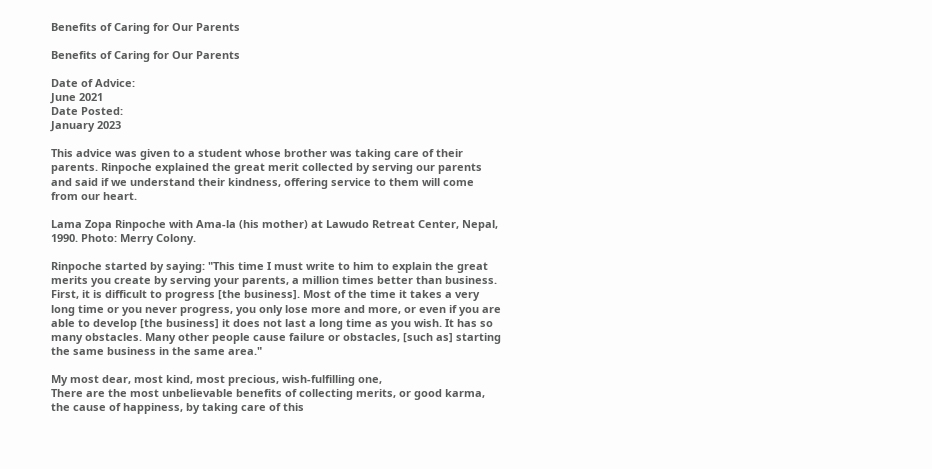Benefits of Caring for Our Parents

Benefits of Caring for Our Parents

Date of Advice:
June 2021
Date Posted:
January 2023

This advice was given to a student whose brother was taking care of their parents. Rinpoche explained the great merit collected by serving our parents and said if we understand their kindness, offering service to them will come from our heart.

Lama Zopa Rinpoche with Ama-la (his mother) at Lawudo Retreat Center, Nepal, 1990. Photo: Merry Colony.

Rinpoche started by saying: "This time I must write to him to explain the great merits you create by serving your parents, a million times better than business. First, it is difficult to progress [the business]. Most of the time it takes a very long time or you never progress, you only lose more and more, or even if you are able to develop [the business] it does not last a long time as you wish. It has so many obstacles. Many other people cause failure or obstacles, [such as] starting the same business in the same area."

My most dear, most kind, most precious, wish-fulfilling one,
There are the most unbelievable benefits of collecting merits, or good karma, the cause of happiness, by taking care of this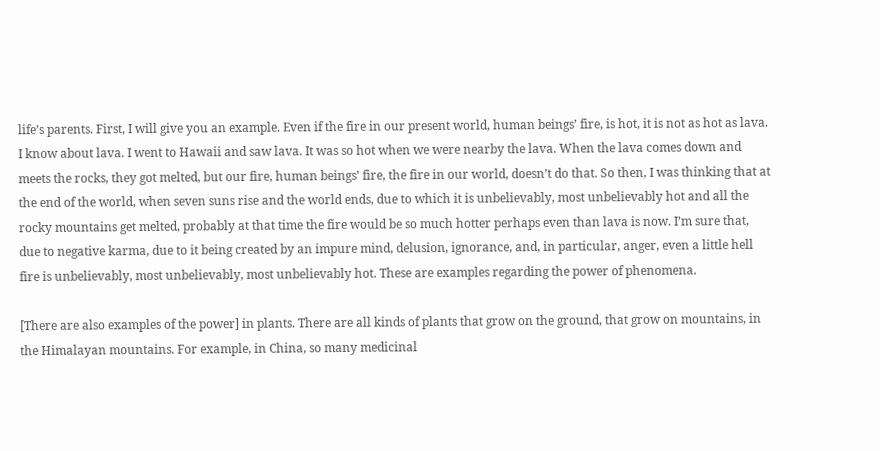life’s parents. First, I will give you an example. Even if the fire in our present world, human beings’ fire, is hot, it is not as hot as lava. I know about lava. I went to Hawaii and saw lava. It was so hot when we were nearby the lava. When the lava comes down and meets the rocks, they got melted, but our fire, human beings’ fire, the fire in our world, doesn’t do that. So then, I was thinking that at the end of the world, when seven suns rise and the world ends, due to which it is unbelievably, most unbelievably hot and all the rocky mountains get melted, probably at that time the fire would be so much hotter perhaps even than lava is now. I’m sure that, due to negative karma, due to it being created by an impure mind, delusion, ignorance, and, in particular, anger, even a little hell fire is unbelievably, most unbelievably, most unbelievably hot. These are examples regarding the power of phenomena.

[There are also examples of the power] in plants. There are all kinds of plants that grow on the ground, that grow on mountains, in the Himalayan mountains. For example, in China, so many medicinal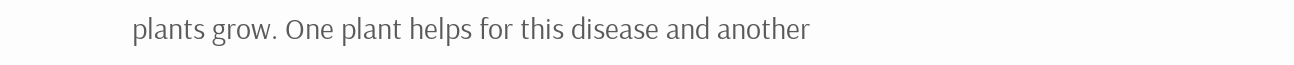plants grow. One plant helps for this disease and another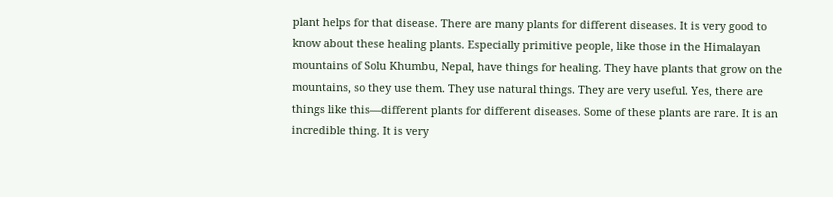plant helps for that disease. There are many plants for different diseases. It is very good to know about these healing plants. Especially primitive people, like those in the Himalayan mountains of Solu Khumbu, Nepal, have things for healing. They have plants that grow on the mountains, so they use them. They use natural things. They are very useful. Yes, there are things like this—different plants for different diseases. Some of these plants are rare. It is an incredible thing. It is very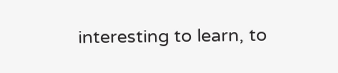interesting to learn, to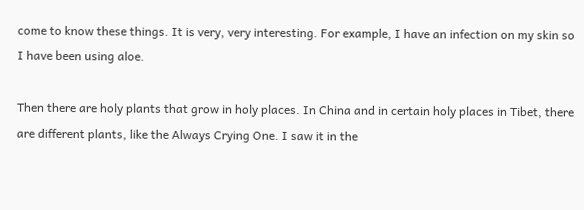come to know these things. It is very, very interesting. For example, I have an infection on my skin so I have been using aloe.

Then there are holy plants that grow in holy places. In China and in certain holy places in Tibet, there are different plants, like the Always Crying One. I saw it in the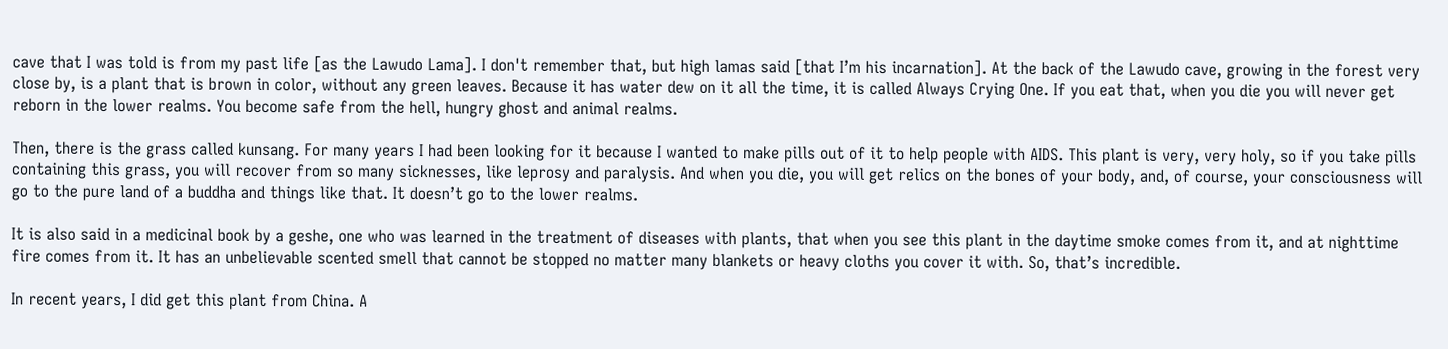cave that I was told is from my past life [as the Lawudo Lama]. I don't remember that, but high lamas said [that I’m his incarnation]. At the back of the Lawudo cave, growing in the forest very close by, is a plant that is brown in color, without any green leaves. Because it has water dew on it all the time, it is called Always Crying One. If you eat that, when you die you will never get reborn in the lower realms. You become safe from the hell, hungry ghost and animal realms.

Then, there is the grass called kunsang. For many years I had been looking for it because I wanted to make pills out of it to help people with AIDS. This plant is very, very holy, so if you take pills containing this grass, you will recover from so many sicknesses, like leprosy and paralysis. And when you die, you will get relics on the bones of your body, and, of course, your consciousness will go to the pure land of a buddha and things like that. It doesn’t go to the lower realms.

It is also said in a medicinal book by a geshe, one who was learned in the treatment of diseases with plants, that when you see this plant in the daytime smoke comes from it, and at nighttime fire comes from it. It has an unbelievable scented smell that cannot be stopped no matter many blankets or heavy cloths you cover it with. So, that’s incredible.

In recent years, I did get this plant from China. A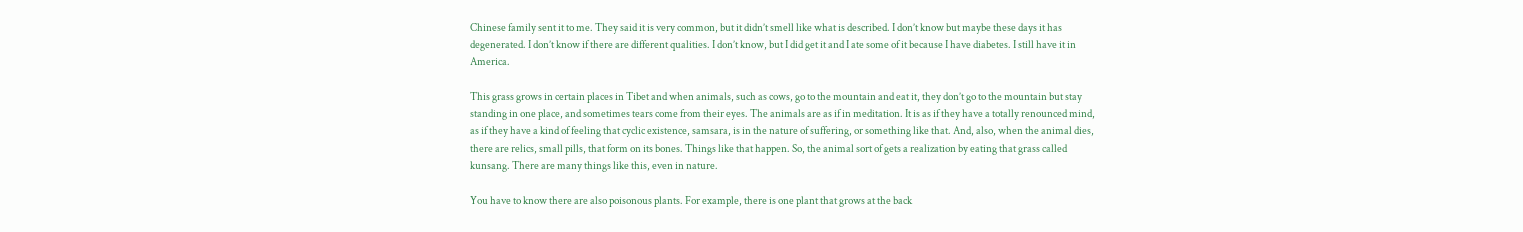Chinese family sent it to me. They said it is very common, but it didn’t smell like what is described. I don’t know but maybe these days it has degenerated. I don’t know if there are different qualities. I don’t know, but I did get it and I ate some of it because I have diabetes. I still have it in America.

This grass grows in certain places in Tibet and when animals, such as cows, go to the mountain and eat it, they don’t go to the mountain but stay standing in one place, and sometimes tears come from their eyes. The animals are as if in meditation. It is as if they have a totally renounced mind, as if they have a kind of feeling that cyclic existence, samsara, is in the nature of suffering, or something like that. And, also, when the animal dies, there are relics, small pills, that form on its bones. Things like that happen. So, the animal sort of gets a realization by eating that grass called kunsang. There are many things like this, even in nature.

You have to know there are also poisonous plants. For example, there is one plant that grows at the back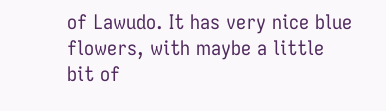of Lawudo. It has very nice blue flowers, with maybe a little bit of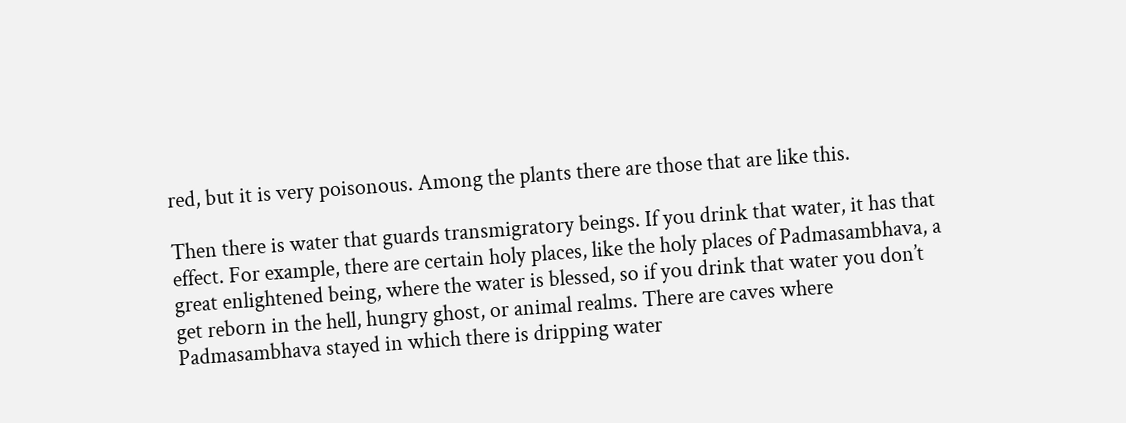red, but it is very poisonous. Among the plants there are those that are like this.

Then there is water that guards transmigratory beings. If you drink that water, it has that effect. For example, there are certain holy places, like the holy places of Padmasambhava, a great enlightened being, where the water is blessed, so if you drink that water you don’t get reborn in the hell, hungry ghost, or animal realms. There are caves where Padmasambhava stayed in which there is dripping water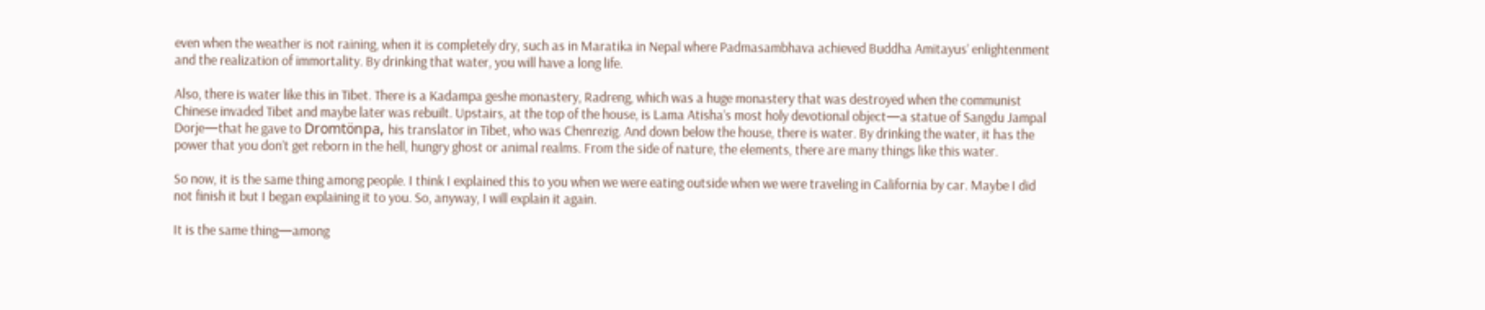even when the weather is not raining, when it is completely dry, such as in Maratika in Nepal where Padmasambhava achieved Buddha Amitayus’ enlightenment and the realization of immortality. By drinking that water, you will have a long life.

Also, there is water like this in Tibet. There is a Kadampa geshe monastery, Radreng, which was a huge monastery that was destroyed when the communist Chinese invaded Tibet and maybe later was rebuilt. Upstairs, at the top of the house, is Lama Atisha’s most holy devotional object—a statue of Sangdu Jampal Dorje—that he gave to Dromtönpa, his translator in Tibet, who was Chenrezig. And down below the house, there is water. By drinking the water, it has the power that you don’t get reborn in the hell, hungry ghost or animal realms. From the side of nature, the elements, there are many things like this water.

So now, it is the same thing among people. I think I explained this to you when we were eating outside when we were traveling in California by car. Maybe I did not finish it but I began explaining it to you. So, anyway, I will explain it again.

It is the same thing—among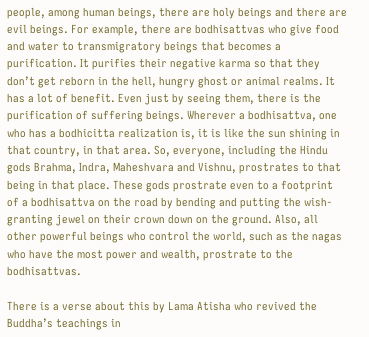people, among human beings, there are holy beings and there are evil beings. For example, there are bodhisattvas who give food and water to transmigratory beings that becomes a purification. It purifies their negative karma so that they don’t get reborn in the hell, hungry ghost or animal realms. It has a lot of benefit. Even just by seeing them, there is the purification of suffering beings. Wherever a bodhisattva, one who has a bodhicitta realization is, it is like the sun shining in that country, in that area. So, everyone, including the Hindu gods Brahma, Indra, Maheshvara and Vishnu, prostrates to that being in that place. These gods prostrate even to a footprint of a bodhisattva on the road by bending and putting the wish-granting jewel on their crown down on the ground. Also, all other powerful beings who control the world, such as the nagas who have the most power and wealth, prostrate to the bodhisattvas.

There is a verse about this by Lama Atisha who revived the Buddha’s teachings in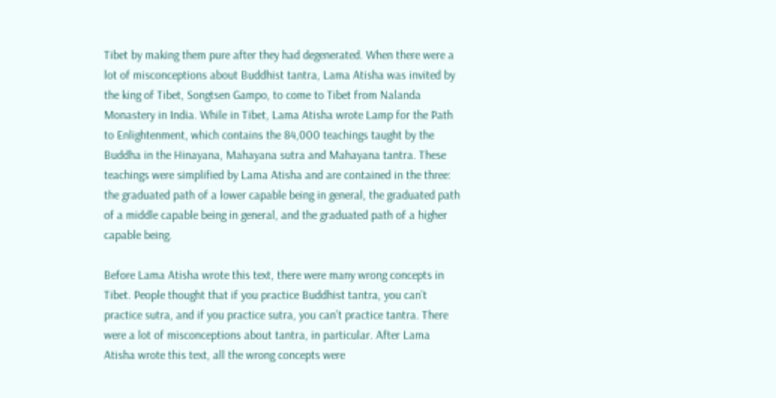Tibet by making them pure after they had degenerated. When there were a lot of misconceptions about Buddhist tantra, Lama Atisha was invited by the king of Tibet, Songtsen Gampo, to come to Tibet from Nalanda Monastery in India. While in Tibet, Lama Atisha wrote Lamp for the Path to Enlightenment, which contains the 84,000 teachings taught by the Buddha in the Hinayana, Mahayana sutra and Mahayana tantra. These teachings were simplified by Lama Atisha and are contained in the three: the graduated path of a lower capable being in general, the graduated path of a middle capable being in general, and the graduated path of a higher capable being.

Before Lama Atisha wrote this text, there were many wrong concepts in Tibet. People thought that if you practice Buddhist tantra, you can’t practice sutra, and if you practice sutra, you can’t practice tantra. There were a lot of misconceptions about tantra, in particular. After Lama Atisha wrote this text, all the wrong concepts were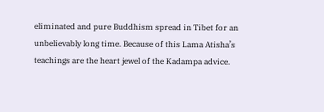eliminated and pure Buddhism spread in Tibet for an unbelievably long time. Because of this Lama Atisha’s teachings are the heart jewel of the Kadampa advice.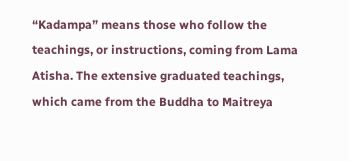“Kadampa” means those who follow the teachings, or instructions, coming from Lama Atisha. The extensive graduated teachings, which came from the Buddha to Maitreya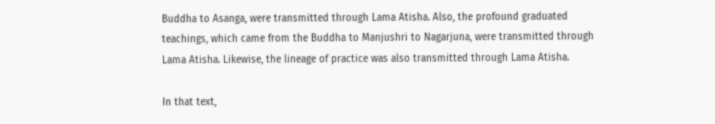Buddha to Asanga, were transmitted through Lama Atisha. Also, the profound graduated teachings, which came from the Buddha to Manjushri to Nagarjuna, were transmitted through Lama Atisha. Likewise, the lineage of practice was also transmitted through Lama Atisha.

In that text,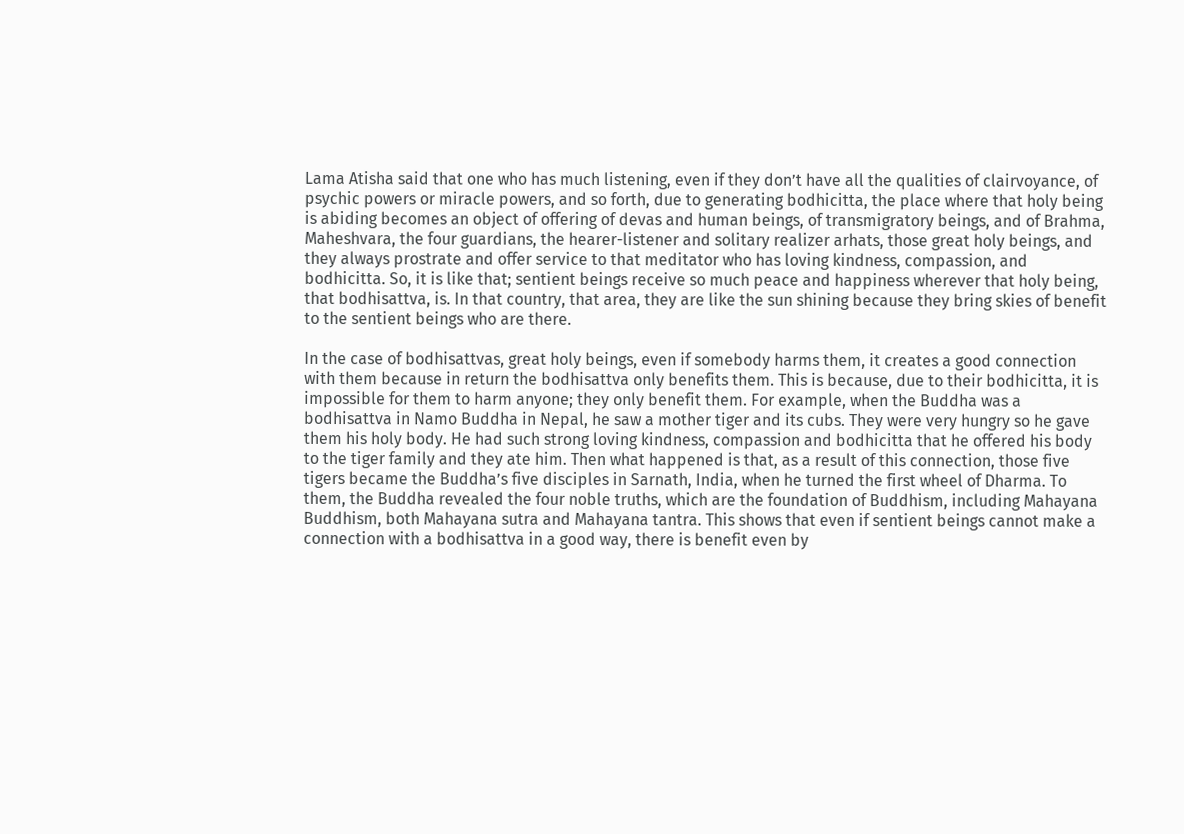Lama Atisha said that one who has much listening, even if they don’t have all the qualities of clairvoyance, of psychic powers or miracle powers, and so forth, due to generating bodhicitta, the place where that holy being is abiding becomes an object of offering of devas and human beings, of transmigratory beings, and of Brahma, Maheshvara, the four guardians, the hearer-listener and solitary realizer arhats, those great holy beings, and they always prostrate and offer service to that meditator who has loving kindness, compassion, and bodhicitta. So, it is like that; sentient beings receive so much peace and happiness wherever that holy being, that bodhisattva, is. In that country, that area, they are like the sun shining because they bring skies of benefit to the sentient beings who are there.

In the case of bodhisattvas, great holy beings, even if somebody harms them, it creates a good connection with them because in return the bodhisattva only benefits them. This is because, due to their bodhicitta, it is impossible for them to harm anyone; they only benefit them. For example, when the Buddha was a bodhisattva in Namo Buddha in Nepal, he saw a mother tiger and its cubs. They were very hungry so he gave them his holy body. He had such strong loving kindness, compassion and bodhicitta that he offered his body to the tiger family and they ate him. Then what happened is that, as a result of this connection, those five tigers became the Buddha’s five disciples in Sarnath, India, when he turned the first wheel of Dharma. To them, the Buddha revealed the four noble truths, which are the foundation of Buddhism, including Mahayana Buddhism, both Mahayana sutra and Mahayana tantra. This shows that even if sentient beings cannot make a connection with a bodhisattva in a good way, there is benefit even by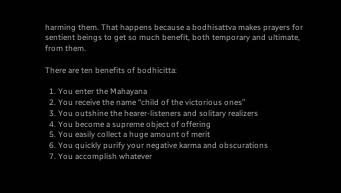harming them. That happens because a bodhisattva makes prayers for sentient beings to get so much benefit, both temporary and ultimate, from them.

There are ten benefits of bodhicitta:

  1. You enter the Mahayana
  2. You receive the name “child of the victorious ones”
  3. You outshine the hearer-listeners and solitary realizers
  4. You become a supreme object of offering
  5. You easily collect a huge amount of merit
  6. You quickly purify your negative karma and obscurations
  7. You accomplish whatever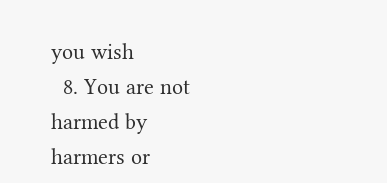you wish
  8. You are not harmed by harmers or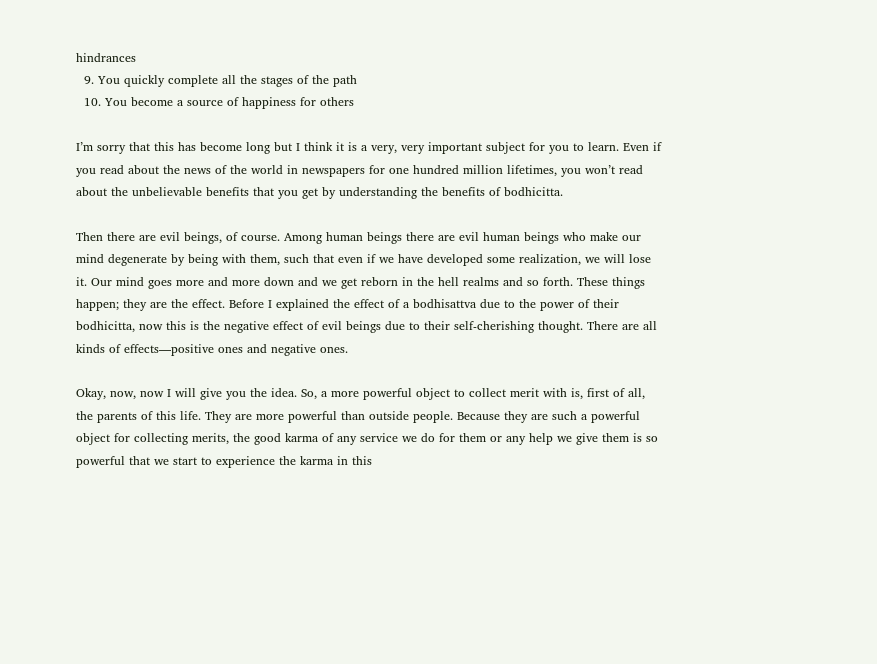hindrances
  9. You quickly complete all the stages of the path
  10. You become a source of happiness for others

I’m sorry that this has become long but I think it is a very, very important subject for you to learn. Even if you read about the news of the world in newspapers for one hundred million lifetimes, you won’t read about the unbelievable benefits that you get by understanding the benefits of bodhicitta.

Then there are evil beings, of course. Among human beings there are evil human beings who make our mind degenerate by being with them, such that even if we have developed some realization, we will lose it. Our mind goes more and more down and we get reborn in the hell realms and so forth. These things happen; they are the effect. Before I explained the effect of a bodhisattva due to the power of their bodhicitta, now this is the negative effect of evil beings due to their self-cherishing thought. There are all kinds of effects—positive ones and negative ones.

Okay, now, now I will give you the idea. So, a more powerful object to collect merit with is, first of all, the parents of this life. They are more powerful than outside people. Because they are such a powerful object for collecting merits, the good karma of any service we do for them or any help we give them is so powerful that we start to experience the karma in this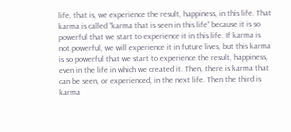life, that is, we experience the result, happiness, in this life. That karma is called “karma that is seen in this life” because it is so powerful that we start to experience it in this life. If karma is not powerful, we will experience it in future lives, but this karma is so powerful that we start to experience the result, happiness, even in the life in which we created it. Then, there is karma that can be seen, or experienced, in the next life. Then the third is karma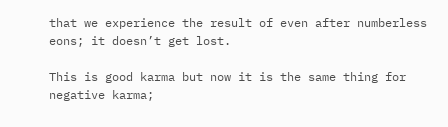that we experience the result of even after numberless eons; it doesn’t get lost.

This is good karma but now it is the same thing for negative karma;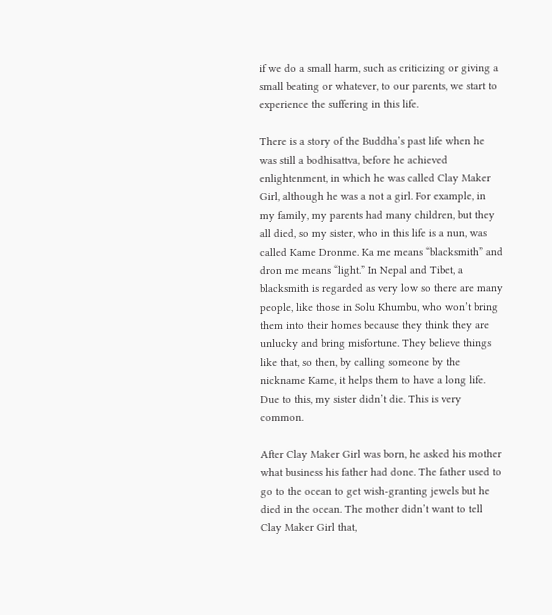if we do a small harm, such as criticizing or giving a small beating or whatever, to our parents, we start to experience the suffering in this life.

There is a story of the Buddha’s past life when he was still a bodhisattva, before he achieved enlightenment, in which he was called Clay Maker Girl, although he was a not a girl. For example, in my family, my parents had many children, but they all died, so my sister, who in this life is a nun, was called Kame Dronme. Ka me means “blacksmith” and dron me means “light.” In Nepal and Tibet, a blacksmith is regarded as very low so there are many people, like those in Solu Khumbu, who won’t bring them into their homes because they think they are unlucky and bring misfortune. They believe things like that, so then, by calling someone by the nickname Kame, it helps them to have a long life. Due to this, my sister didn’t die. This is very common.

After Clay Maker Girl was born, he asked his mother what business his father had done. The father used to go to the ocean to get wish-granting jewels but he died in the ocean. The mother didn’t want to tell Clay Maker Girl that,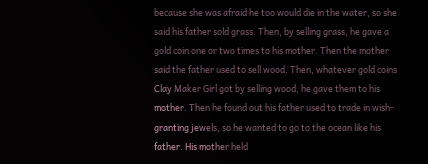because she was afraid he too would die in the water, so she said his father sold grass. Then, by selling grass, he gave a gold coin one or two times to his mother. Then the mother said the father used to sell wood. Then, whatever gold coins Clay Maker Girl got by selling wood, he gave them to his mother. Then he found out his father used to trade in wish-granting jewels, so he wanted to go to the ocean like his father. His mother held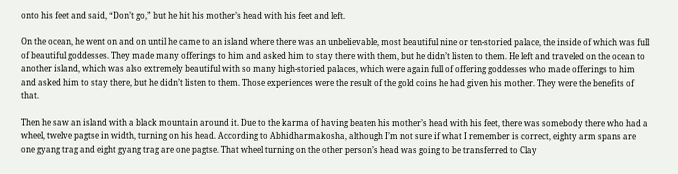onto his feet and said, “Don’t go,” but he hit his mother’s head with his feet and left.

On the ocean, he went on and on until he came to an island where there was an unbelievable, most beautiful nine or ten-storied palace, the inside of which was full of beautiful goddesses. They made many offerings to him and asked him to stay there with them, but he didn’t listen to them. He left and traveled on the ocean to another island, which was also extremely beautiful with so many high-storied palaces, which were again full of offering goddesses who made offerings to him and asked him to stay there, but he didn’t listen to them. Those experiences were the result of the gold coins he had given his mother. They were the benefits of that.

Then he saw an island with a black mountain around it. Due to the karma of having beaten his mother’s head with his feet, there was somebody there who had a wheel, twelve pagtse in width, turning on his head. According to Abhidharmakosha, although I’m not sure if what I remember is correct, eighty arm spans are one gyang trag and eight gyang trag are one pagtse. That wheel turning on the other person’s head was going to be transferred to Clay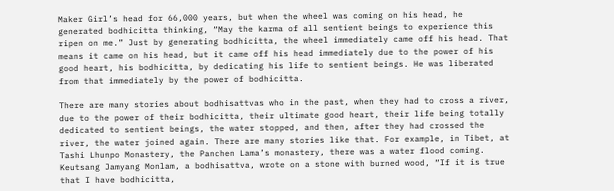Maker Girl’s head for 66,000 years, but when the wheel was coming on his head, he generated bodhicitta thinking, “May the karma of all sentient beings to experience this ripen on me.” Just by generating bodhicitta, the wheel immediately came off his head. That means it came on his head, but it came off his head immediately due to the power of his good heart, his bodhicitta, by dedicating his life to sentient beings. He was liberated from that immediately by the power of bodhicitta.

There are many stories about bodhisattvas who in the past, when they had to cross a river, due to the power of their bodhicitta, their ultimate good heart, their life being totally dedicated to sentient beings, the water stopped, and then, after they had crossed the river, the water joined again. There are many stories like that. For example, in Tibet, at Tashi Lhunpo Monastery, the Panchen Lama’s monastery, there was a water flood coming. Keutsang Jamyang Monlam, a bodhisattva, wrote on a stone with burned wood, “If it is true that I have bodhicitta,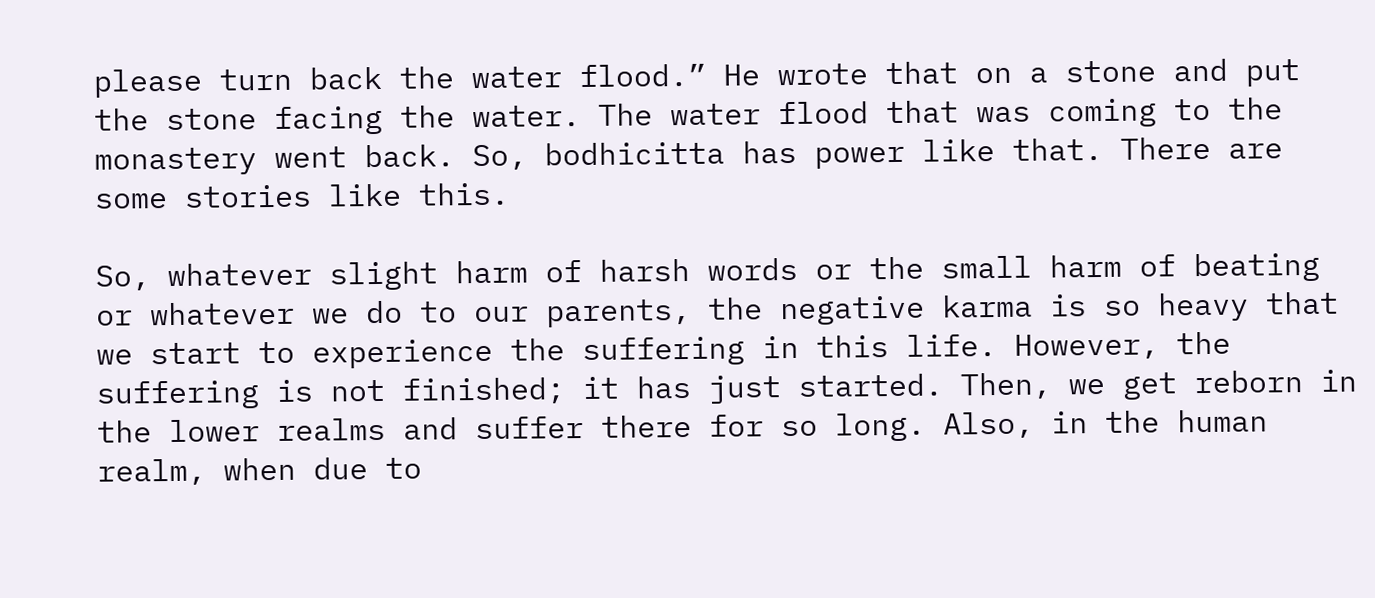please turn back the water flood.” He wrote that on a stone and put the stone facing the water. The water flood that was coming to the monastery went back. So, bodhicitta has power like that. There are some stories like this.

So, whatever slight harm of harsh words or the small harm of beating or whatever we do to our parents, the negative karma is so heavy that we start to experience the suffering in this life. However, the suffering is not finished; it has just started. Then, we get reborn in the lower realms and suffer there for so long. Also, in the human realm, when due to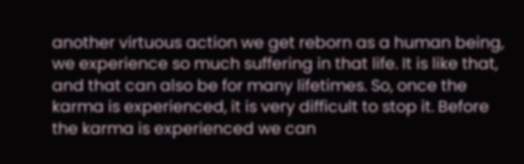another virtuous action we get reborn as a human being, we experience so much suffering in that life. It is like that, and that can also be for many lifetimes. So, once the karma is experienced, it is very difficult to stop it. Before the karma is experienced we can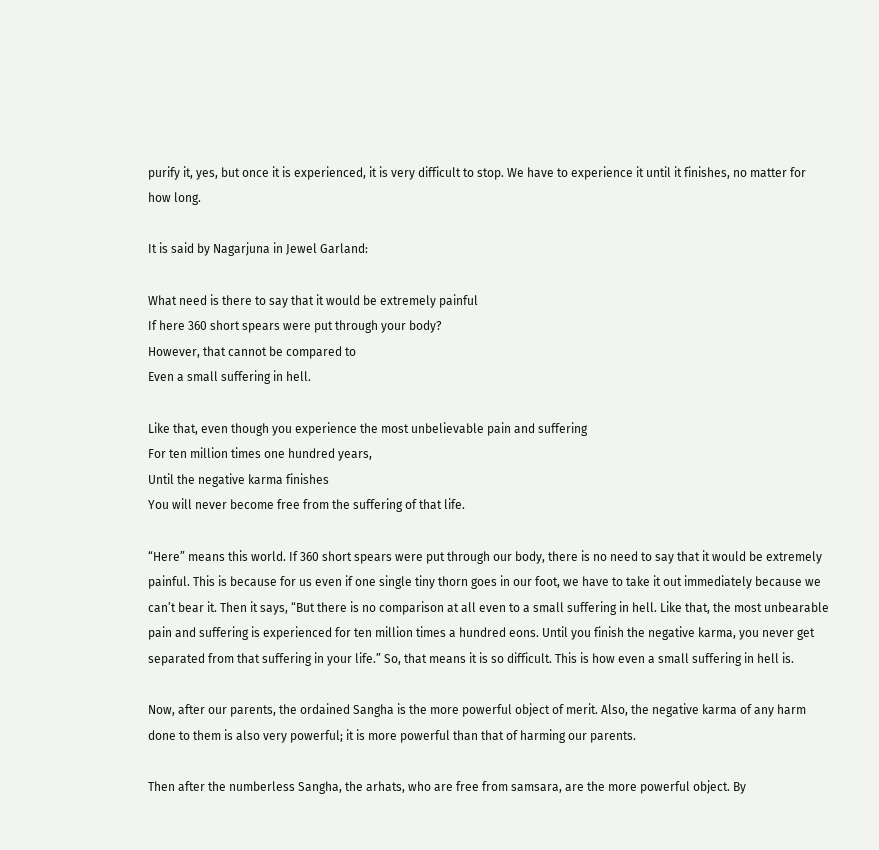purify it, yes, but once it is experienced, it is very difficult to stop. We have to experience it until it finishes, no matter for how long.

It is said by Nagarjuna in Jewel Garland:

What need is there to say that it would be extremely painful
If here 360 short spears were put through your body?
However, that cannot be compared to
Even a small suffering in hell.

Like that, even though you experience the most unbelievable pain and suffering
For ten million times one hundred years,
Until the negative karma finishes
You will never become free from the suffering of that life.

“Here” means this world. If 360 short spears were put through our body, there is no need to say that it would be extremely painful. This is because for us even if one single tiny thorn goes in our foot, we have to take it out immediately because we can’t bear it. Then it says, “But there is no comparison at all even to a small suffering in hell. Like that, the most unbearable pain and suffering is experienced for ten million times a hundred eons. Until you finish the negative karma, you never get separated from that suffering in your life.” So, that means it is so difficult. This is how even a small suffering in hell is.

Now, after our parents, the ordained Sangha is the more powerful object of merit. Also, the negative karma of any harm done to them is also very powerful; it is more powerful than that of harming our parents.

Then after the numberless Sangha, the arhats, who are free from samsara, are the more powerful object. By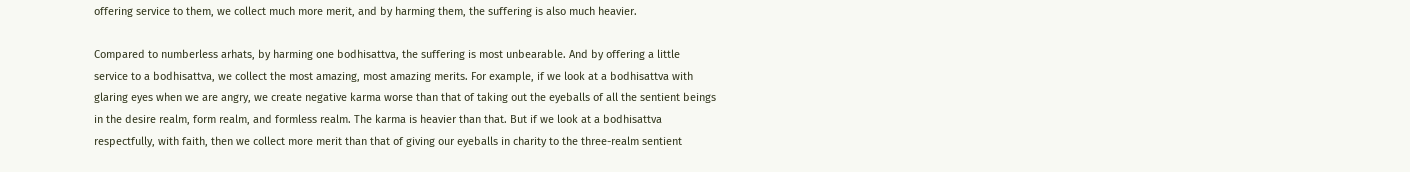offering service to them, we collect much more merit, and by harming them, the suffering is also much heavier.

Compared to numberless arhats, by harming one bodhisattva, the suffering is most unbearable. And by offering a little service to a bodhisattva, we collect the most amazing, most amazing merits. For example, if we look at a bodhisattva with glaring eyes when we are angry, we create negative karma worse than that of taking out the eyeballs of all the sentient beings in the desire realm, form realm, and formless realm. The karma is heavier than that. But if we look at a bodhisattva respectfully, with faith, then we collect more merit than that of giving our eyeballs in charity to the three-realm sentient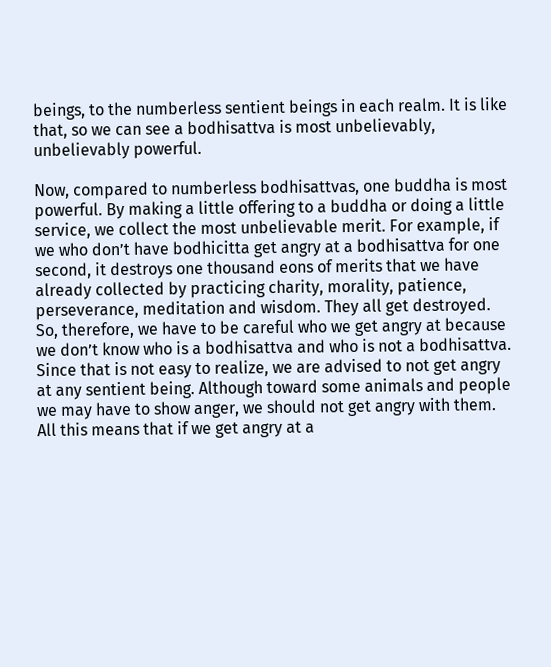beings, to the numberless sentient beings in each realm. It is like that, so we can see a bodhisattva is most unbelievably, unbelievably powerful.

Now, compared to numberless bodhisattvas, one buddha is most powerful. By making a little offering to a buddha or doing a little service, we collect the most unbelievable merit. For example, if we who don’t have bodhicitta get angry at a bodhisattva for one second, it destroys one thousand eons of merits that we have already collected by practicing charity, morality, patience, perseverance, meditation and wisdom. They all get destroyed. So, therefore, we have to be careful who we get angry at because we don’t know who is a bodhisattva and who is not a bodhisattva. Since that is not easy to realize, we are advised to not get angry at any sentient being. Although toward some animals and people we may have to show anger, we should not get angry with them. All this means that if we get angry at a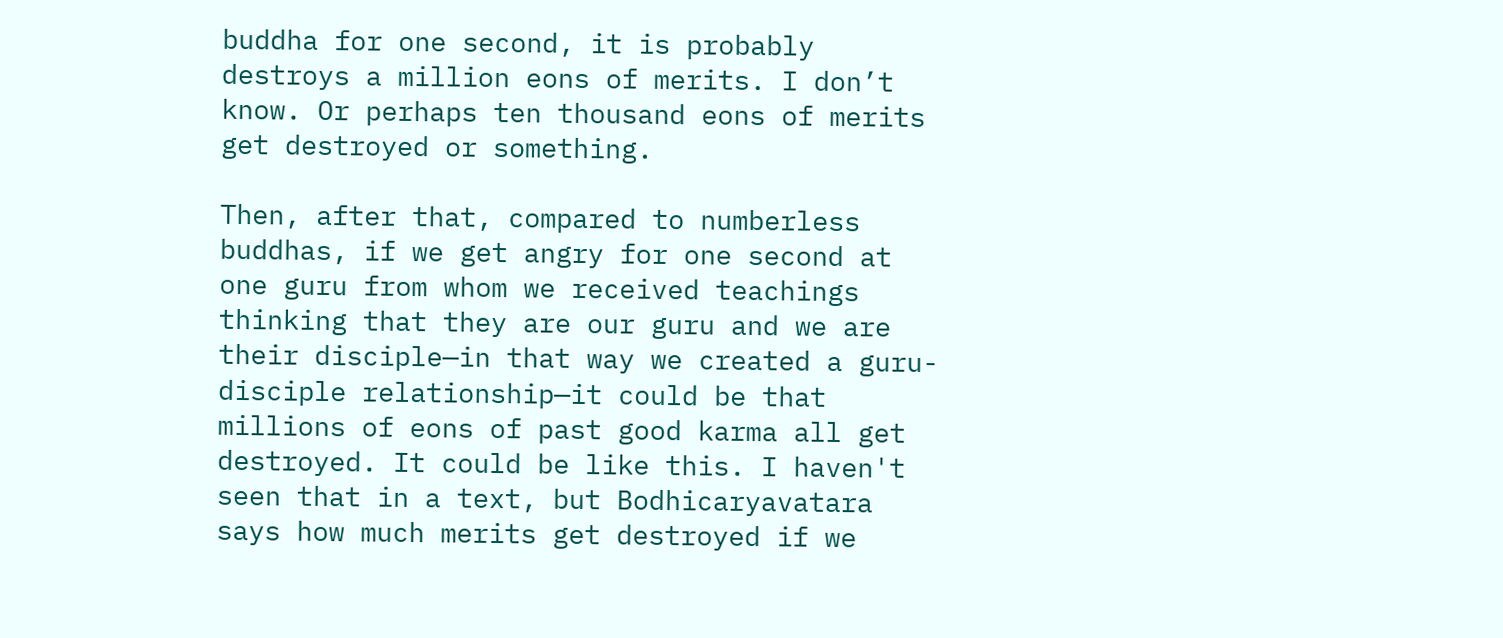buddha for one second, it is probably destroys a million eons of merits. I don’t know. Or perhaps ten thousand eons of merits get destroyed or something.

Then, after that, compared to numberless buddhas, if we get angry for one second at one guru from whom we received teachings thinking that they are our guru and we are their disciple—in that way we created a guru-disciple relationship—it could be that millions of eons of past good karma all get destroyed. It could be like this. I haven't seen that in a text, but Bodhicaryavatara says how much merits get destroyed if we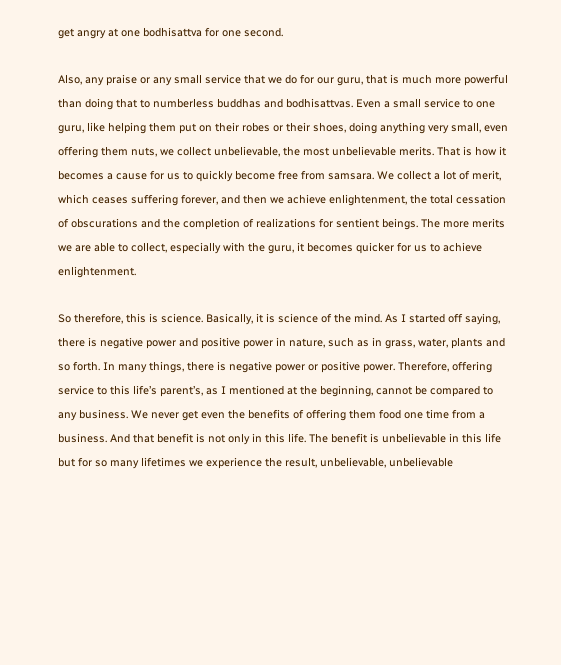get angry at one bodhisattva for one second.

Also, any praise or any small service that we do for our guru, that is much more powerful than doing that to numberless buddhas and bodhisattvas. Even a small service to one guru, like helping them put on their robes or their shoes, doing anything very small, even offering them nuts, we collect unbelievable, the most unbelievable merits. That is how it becomes a cause for us to quickly become free from samsara. We collect a lot of merit, which ceases suffering forever, and then we achieve enlightenment, the total cessation of obscurations and the completion of realizations for sentient beings. The more merits we are able to collect, especially with the guru, it becomes quicker for us to achieve enlightenment.

So therefore, this is science. Basically, it is science of the mind. As I started off saying, there is negative power and positive power in nature, such as in grass, water, plants and so forth. In many things, there is negative power or positive power. Therefore, offering service to this life’s parent’s, as I mentioned at the beginning, cannot be compared to any business. We never get even the benefits of offering them food one time from a business. And that benefit is not only in this life. The benefit is unbelievable in this life but for so many lifetimes we experience the result, unbelievable, unbelievable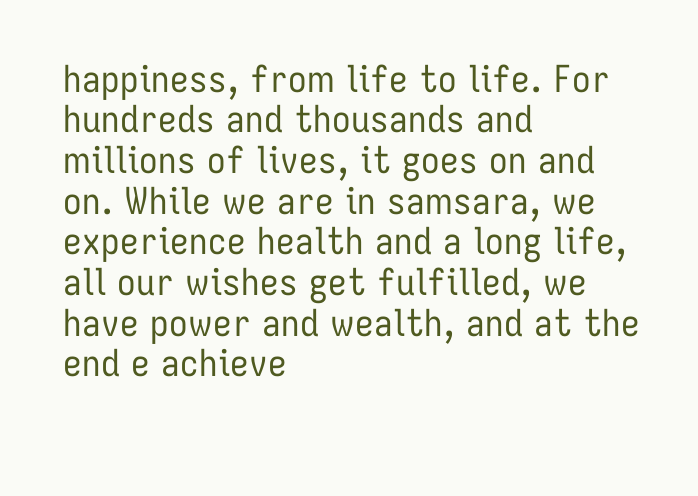happiness, from life to life. For hundreds and thousands and millions of lives, it goes on and on. While we are in samsara, we experience health and a long life, all our wishes get fulfilled, we have power and wealth, and at the end e achieve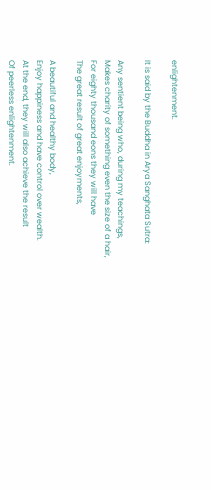enlightenment.

It is said by the Buddha in Arya Sanghata Sutra:

Any sentient being who, during my teachings,
Makes charity of something even the size of a hair,
For eighty thousand eons they will have
The great result of great enjoyments,

A beautiful and healthy body,
Enjoy happiness and have control over wealth.
At the end, they will also achieve the result
Of peerless enlightenment.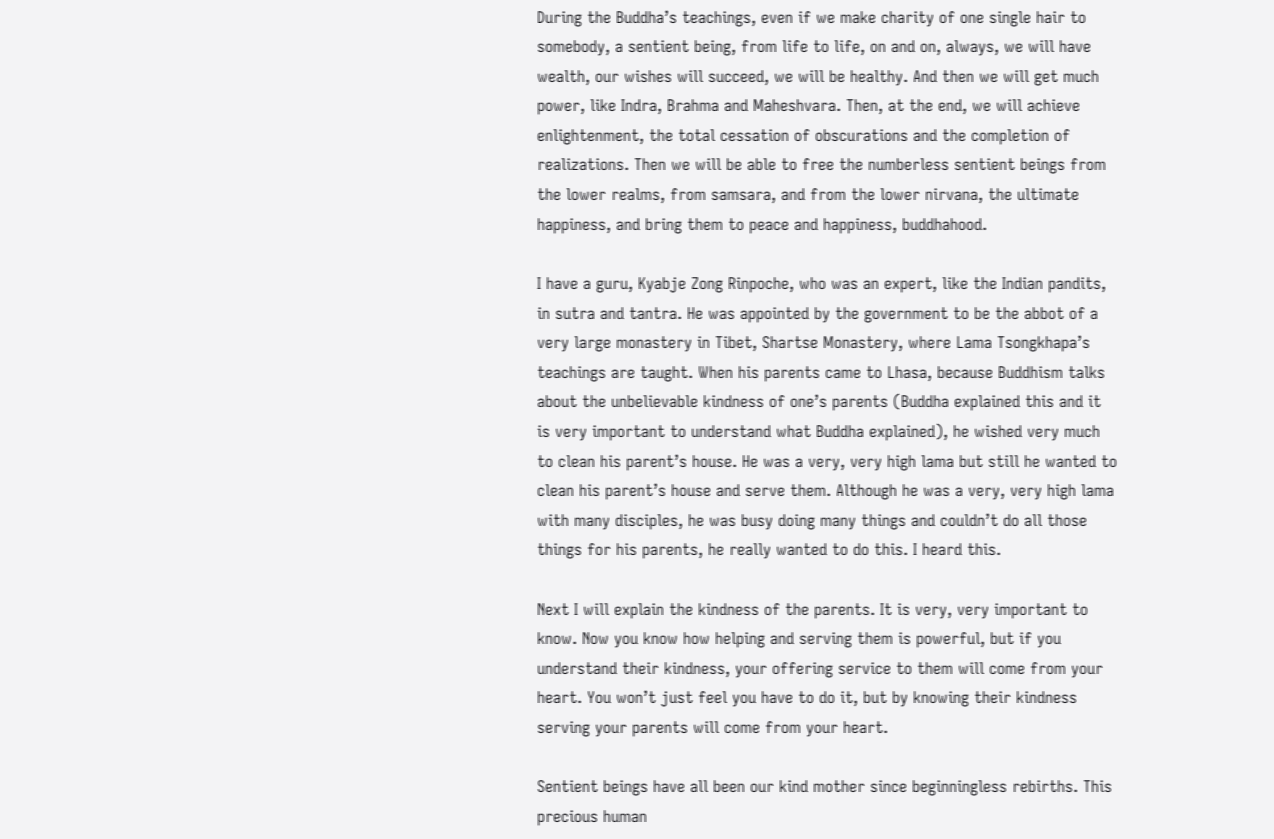During the Buddha’s teachings, even if we make charity of one single hair to somebody, a sentient being, from life to life, on and on, always, we will have wealth, our wishes will succeed, we will be healthy. And then we will get much power, like Indra, Brahma and Maheshvara. Then, at the end, we will achieve enlightenment, the total cessation of obscurations and the completion of realizations. Then we will be able to free the numberless sentient beings from the lower realms, from samsara, and from the lower nirvana, the ultimate happiness, and bring them to peace and happiness, buddhahood.

I have a guru, Kyabje Zong Rinpoche, who was an expert, like the Indian pandits, in sutra and tantra. He was appointed by the government to be the abbot of a very large monastery in Tibet, Shartse Monastery, where Lama Tsongkhapa’s teachings are taught. When his parents came to Lhasa, because Buddhism talks about the unbelievable kindness of one’s parents (Buddha explained this and it is very important to understand what Buddha explained), he wished very much to clean his parent’s house. He was a very, very high lama but still he wanted to clean his parent’s house and serve them. Although he was a very, very high lama with many disciples, he was busy doing many things and couldn’t do all those things for his parents, he really wanted to do this. I heard this.

Next I will explain the kindness of the parents. It is very, very important to know. Now you know how helping and serving them is powerful, but if you understand their kindness, your offering service to them will come from your heart. You won’t just feel you have to do it, but by knowing their kindness serving your parents will come from your heart.

Sentient beings have all been our kind mother since beginningless rebirths. This precious human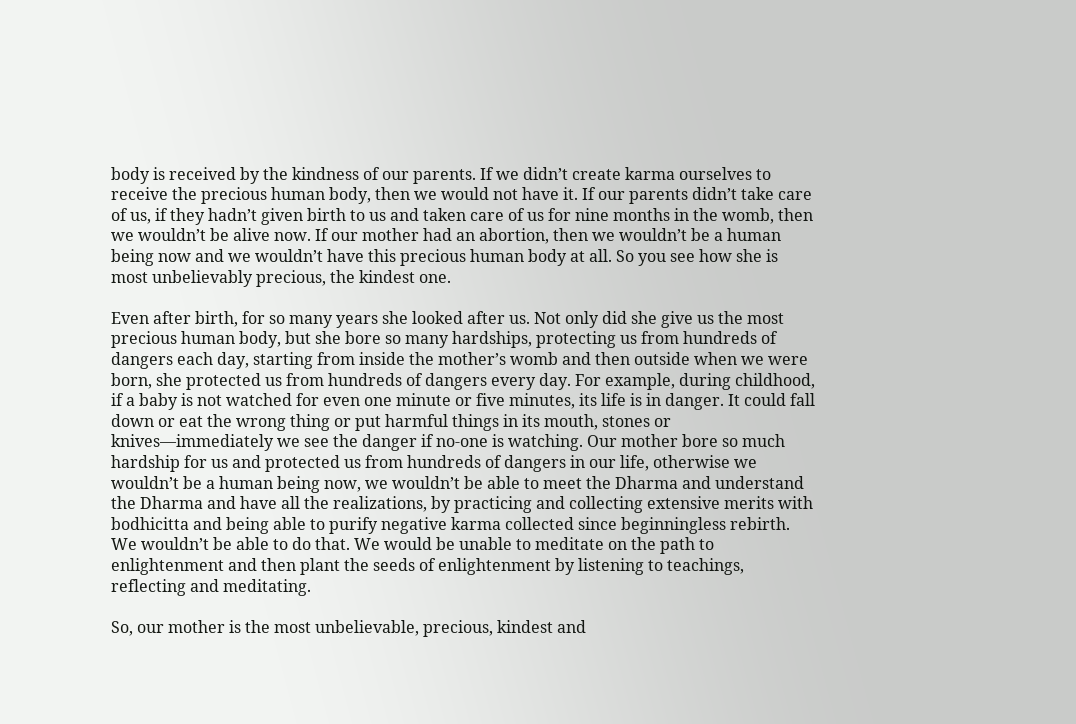body is received by the kindness of our parents. If we didn’t create karma ourselves to receive the precious human body, then we would not have it. If our parents didn’t take care of us, if they hadn’t given birth to us and taken care of us for nine months in the womb, then we wouldn’t be alive now. If our mother had an abortion, then we wouldn’t be a human being now and we wouldn’t have this precious human body at all. So you see how she is most unbelievably precious, the kindest one.

Even after birth, for so many years she looked after us. Not only did she give us the most precious human body, but she bore so many hardships, protecting us from hundreds of dangers each day, starting from inside the mother’s womb and then outside when we were born, she protected us from hundreds of dangers every day. For example, during childhood, if a baby is not watched for even one minute or five minutes, its life is in danger. It could fall down or eat the wrong thing or put harmful things in its mouth, stones or knives—immediately we see the danger if no-one is watching. Our mother bore so much hardship for us and protected us from hundreds of dangers in our life, otherwise we wouldn’t be a human being now, we wouldn’t be able to meet the Dharma and understand the Dharma and have all the realizations, by practicing and collecting extensive merits with bodhicitta and being able to purify negative karma collected since beginningless rebirth. We wouldn’t be able to do that. We would be unable to meditate on the path to enlightenment and then plant the seeds of enlightenment by listening to teachings, reflecting and meditating.

So, our mother is the most unbelievable, precious, kindest and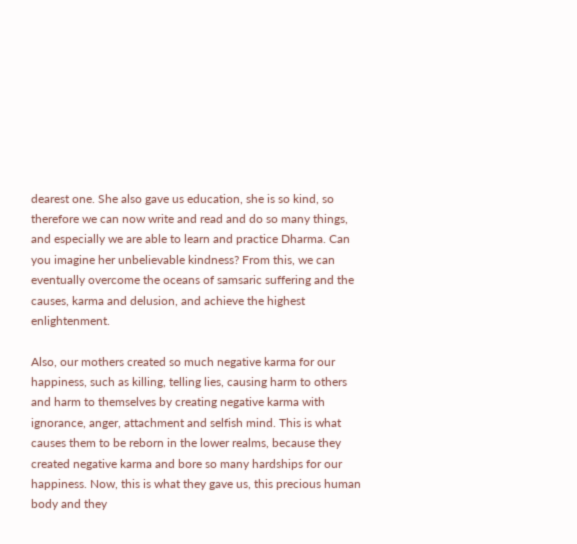dearest one. She also gave us education, she is so kind, so therefore we can now write and read and do so many things, and especially we are able to learn and practice Dharma. Can you imagine her unbelievable kindness? From this, we can eventually overcome the oceans of samsaric suffering and the causes, karma and delusion, and achieve the highest enlightenment.

Also, our mothers created so much negative karma for our happiness, such as killing, telling lies, causing harm to others and harm to themselves by creating negative karma with ignorance, anger, attachment and selfish mind. This is what causes them to be reborn in the lower realms, because they created negative karma and bore so many hardships for our happiness. Now, this is what they gave us, this precious human body and they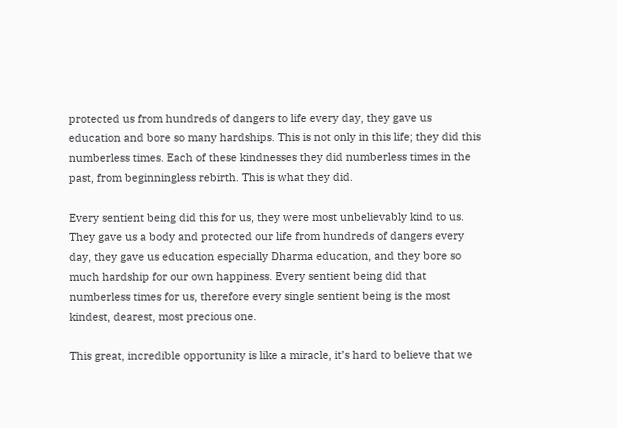protected us from hundreds of dangers to life every day, they gave us education and bore so many hardships. This is not only in this life; they did this numberless times. Each of these kindnesses they did numberless times in the past, from beginningless rebirth. This is what they did.

Every sentient being did this for us, they were most unbelievably kind to us. They gave us a body and protected our life from hundreds of dangers every day, they gave us education especially Dharma education, and they bore so much hardship for our own happiness. Every sentient being did that numberless times for us, therefore every single sentient being is the most kindest, dearest, most precious one.

This great, incredible opportunity is like a miracle, it’s hard to believe that we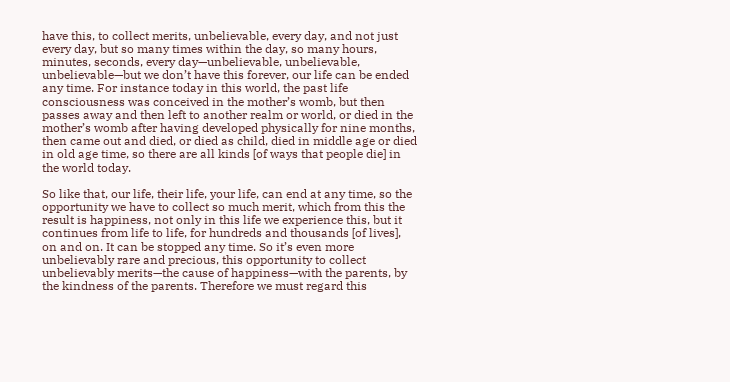have this, to collect merits, unbelievable, every day, and not just every day, but so many times within the day, so many hours, minutes, seconds, every day—unbelievable, unbelievable, unbelievable—but we don’t have this forever, our life can be ended any time. For instance today in this world, the past life consciousness was conceived in the mother’s womb, but then passes away and then left to another realm or world, or died in the mother’s womb after having developed physically for nine months, then came out and died, or died as child, died in middle age or died in old age time, so there are all kinds [of ways that people die] in the world today.

So like that, our life, their life, your life, can end at any time, so the opportunity we have to collect so much merit, which from this the result is happiness, not only in this life we experience this, but it continues from life to life, for hundreds and thousands [of lives], on and on. It can be stopped any time. So it’s even more unbelievably rare and precious, this opportunity to collect unbelievably merits—the cause of happiness—with the parents, by the kindness of the parents. Therefore we must regard this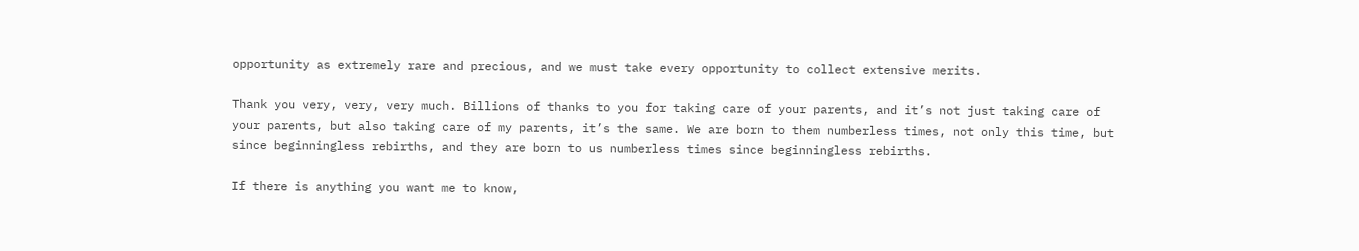opportunity as extremely rare and precious, and we must take every opportunity to collect extensive merits.

Thank you very, very, very much. Billions of thanks to you for taking care of your parents, and it’s not just taking care of your parents, but also taking care of my parents, it’s the same. We are born to them numberless times, not only this time, but since beginningless rebirths, and they are born to us numberless times since beginningless rebirths.

If there is anything you want me to know,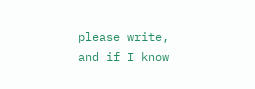please write, and if I know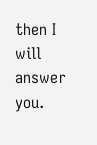then I will answer you.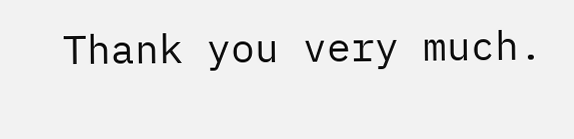Thank you very much.